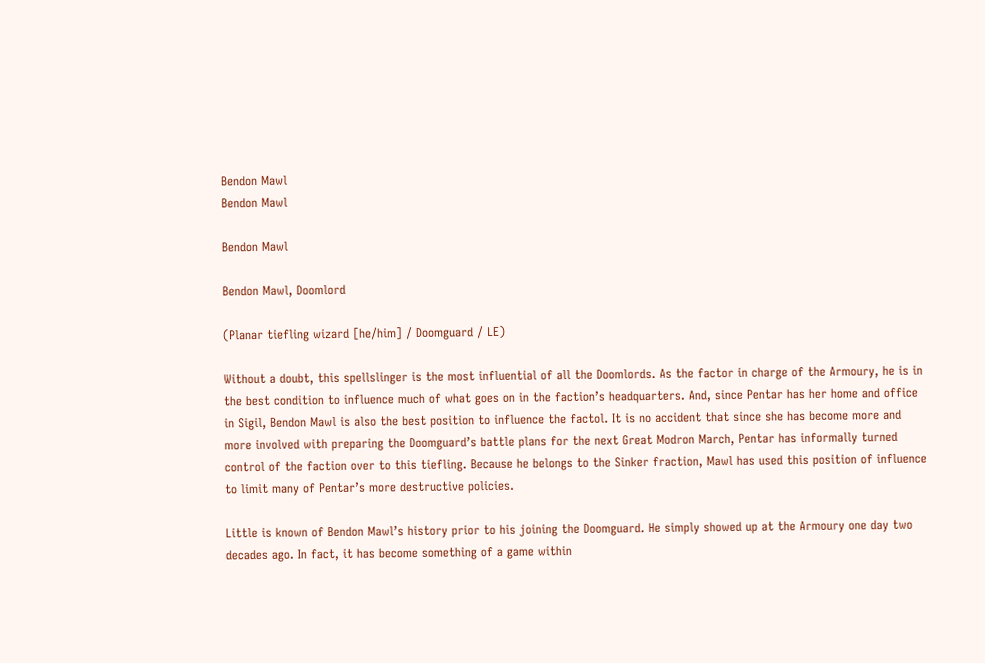Bendon Mawl
Bendon Mawl

Bendon Mawl

Bendon Mawl, Doomlord

(Planar tiefling wizard [he/him] / Doomguard / LE)

Without a doubt, this spellslinger is the most influential of all the Doomlords. As the factor in charge of the Armoury, he is in the best condition to influence much of what goes on in the faction’s headquarters. And, since Pentar has her home and office in Sigil, Bendon Mawl is also the best position to influence the factol. It is no accident that since she has become more and more involved with preparing the Doomguard’s battle plans for the next Great Modron March, Pentar has informally turned control of the faction over to this tiefling. Because he belongs to the Sinker fraction, Mawl has used this position of influence to limit many of Pentar’s more destructive policies.

Little is known of Bendon Mawl’s history prior to his joining the Doomguard. He simply showed up at the Armoury one day two decades ago. In fact, it has become something of a game within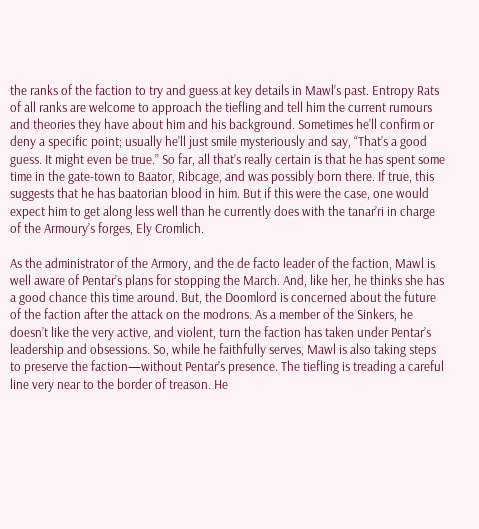the ranks of the faction to try and guess at key details in Mawl’s past. Entropy Rats of all ranks are welcome to approach the tiefling and tell him the current rumours and theories they have about him and his background. Sometimes he’ll confirm or deny a specific point; usually he’ll just smile mysteriously and say, “That’s a good guess. It might even be true.” So far, all that’s really certain is that he has spent some time in the gate-town to Baator, Ribcage, and was possibly born there. If true, this suggests that he has baatorian blood in him. But if this were the case, one would expect him to get along less well than he currently does with the tanar’ri in charge of the Armoury’s forges, Ely Cromlich.

As the administrator of the Armory, and the de facto leader of the faction, Mawl is well aware of Pentar’s plans for stopping the March. And, like her, he thinks she has a good chance this time around. But, the Doomlord is concerned about the future of the faction after the attack on the modrons. As a member of the Sinkers, he doesn’t like the very active, and violent, turn the faction has taken under Pentar’s leadership and obsessions. So, while he faithfully serves, Mawl is also taking steps to preserve the faction—without Pentar’s presence. The tiefling is treading a careful line very near to the border of treason. He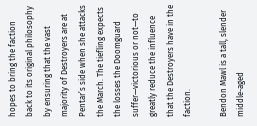hopes to bring the faction back to its original philosophy by ensuring that the vast majority of Destroyers are at Pentar’s side when she attacks the March. The tiefling expects the losses the Doomguard suffer—victorious or not—to greatly reduce the influence that the Destroyers have in the faction.

Bendon Mawl is a tall, slender middle-aged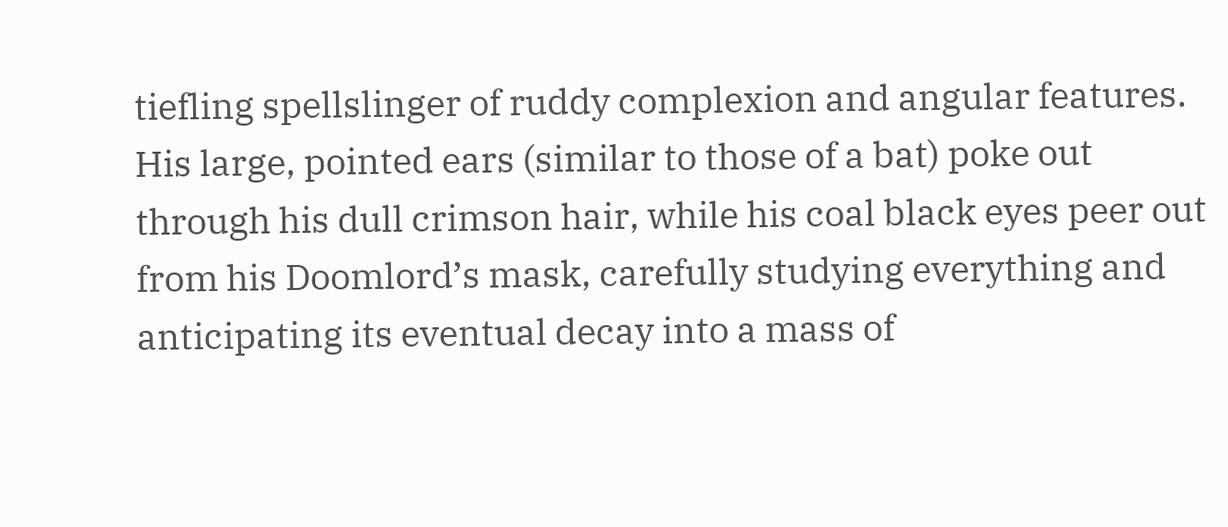tiefling spellslinger of ruddy complexion and angular features. His large, pointed ears (similar to those of a bat) poke out through his dull crimson hair, while his coal black eyes peer out from his Doomlord’s mask, carefully studying everything and anticipating its eventual decay into a mass of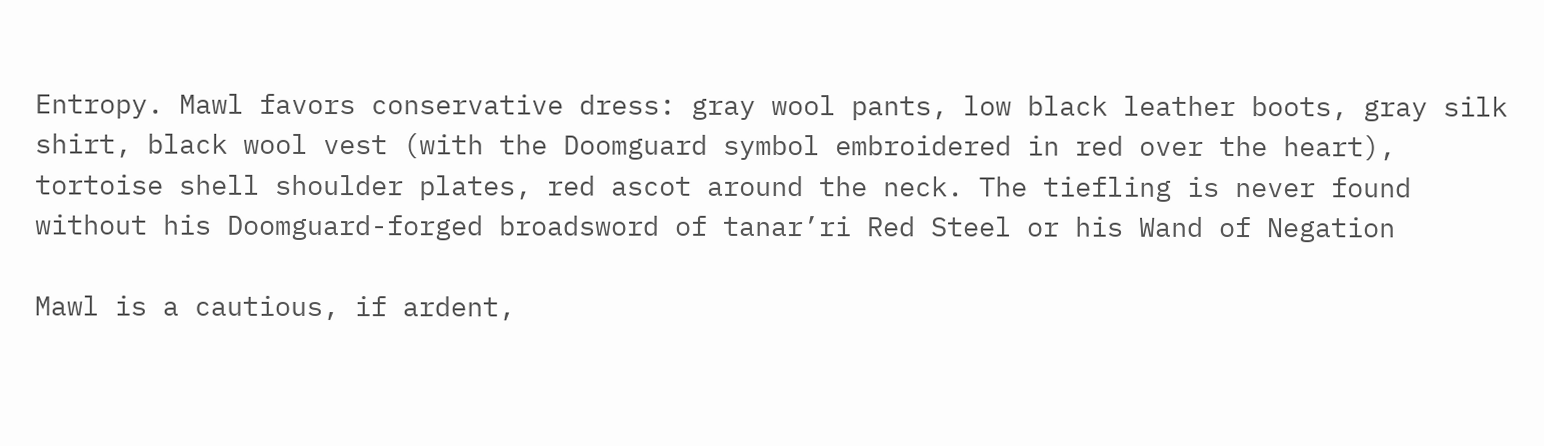Entropy. Mawl favors conservative dress: gray wool pants, low black leather boots, gray silk shirt, black wool vest (with the Doomguard symbol embroidered in red over the heart), tortoise shell shoulder plates, red ascot around the neck. The tiefling is never found without his Doomguard-forged broadsword of tanar’ri Red Steel or his Wand of Negation

Mawl is a cautious, if ardent,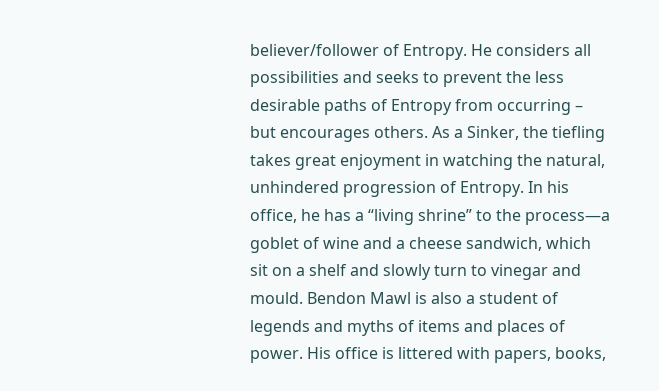believer/follower of Entropy. He considers all possibilities and seeks to prevent the less desirable paths of Entropy from occurring – but encourages others. As a Sinker, the tiefling takes great enjoyment in watching the natural, unhindered progression of Entropy. In his office, he has a “living shrine” to the process—a goblet of wine and a cheese sandwich, which sit on a shelf and slowly turn to vinegar and mould. Bendon Mawl is also a student of legends and myths of items and places of power. His office is littered with papers, books,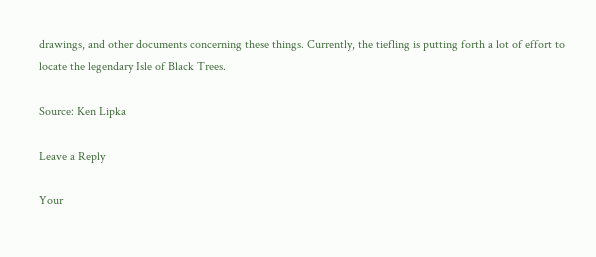drawings, and other documents concerning these things. Currently, the tiefling is putting forth a lot of effort to locate the legendary Isle of Black Trees.

Source: Ken Lipka

Leave a Reply

Your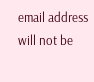email address will not be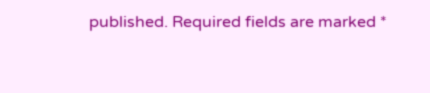published. Required fields are marked *